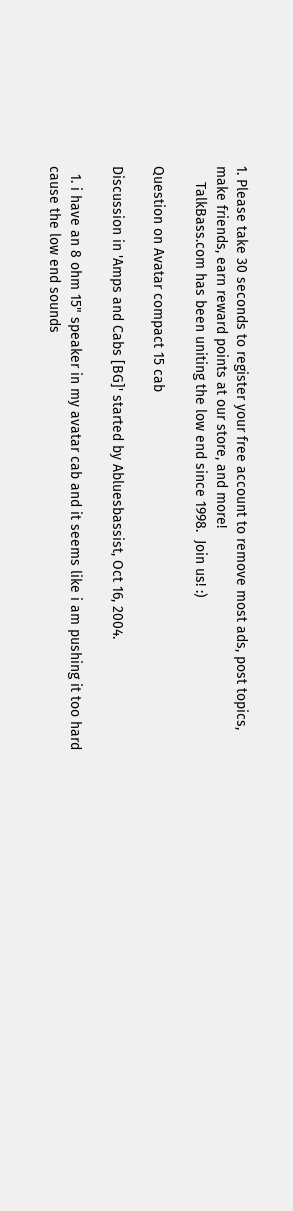1. Please take 30 seconds to register your free account to remove most ads, post topics, make friends, earn reward points at our store, and more!
    TalkBass.com has been uniting the low end since 1998.  Join us! :)

Question on Avatar compact 15 cab

Discussion in 'Amps and Cabs [BG]' started by Abluesbassist, Oct 16, 2004.

  1. i have an 8 ohm 15" speaker in my avatar cab and it seems like i am pushing it too hard cause the low end sounds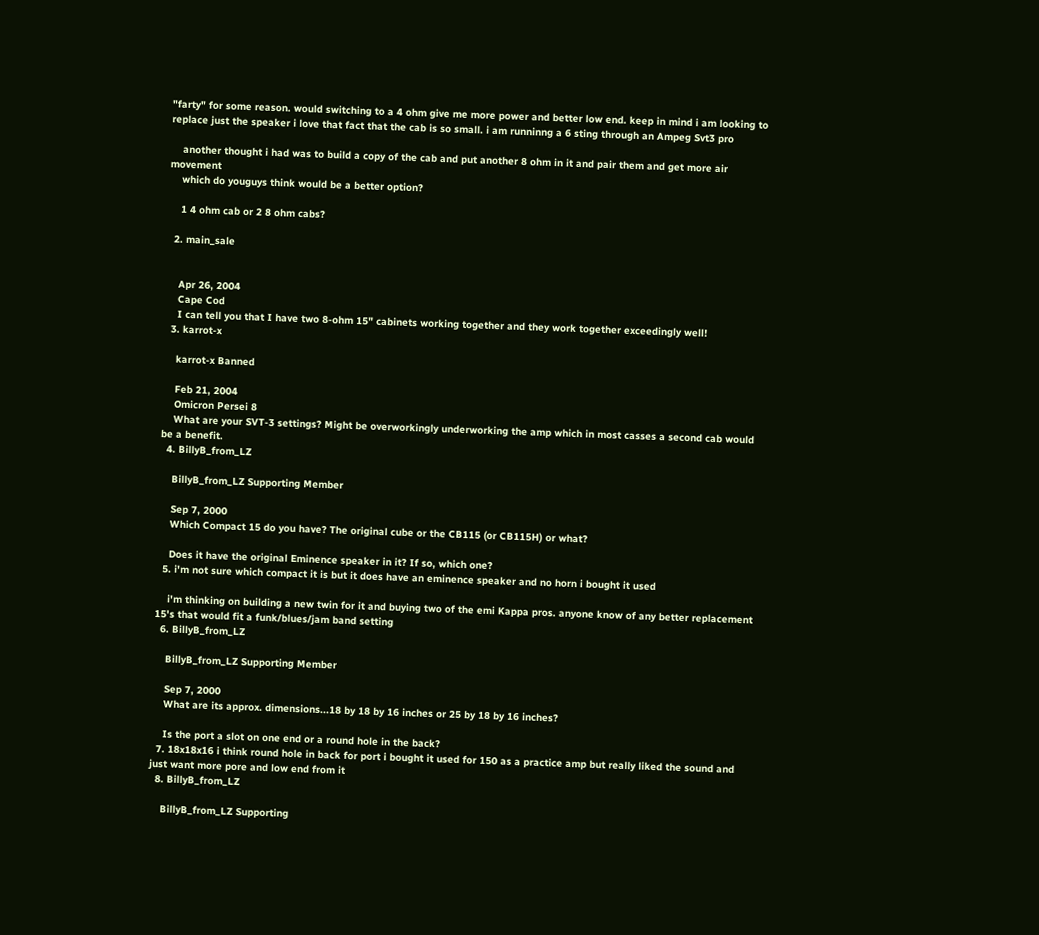"farty" for some reason. would switching to a 4 ohm give me more power and better low end. keep in mind i am looking to replace just the speaker i love that fact that the cab is so small. i am runninng a 6 sting through an Ampeg Svt3 pro

    another thought i had was to build a copy of the cab and put another 8 ohm in it and pair them and get more air movement
    which do youguys think would be a better option?

    1 4 ohm cab or 2 8 ohm cabs?

  2. main_sale


    Apr 26, 2004
    Cape Cod
    I can tell you that I have two 8-ohm 15" cabinets working together and they work together exceedingly well!
  3. karrot-x

    karrot-x Banned

    Feb 21, 2004
    Omicron Persei 8
    What are your SVT-3 settings? Might be overworkingly underworking the amp which in most casses a second cab would be a benefit.
  4. BillyB_from_LZ

    BillyB_from_LZ Supporting Member

    Sep 7, 2000
    Which Compact 15 do you have? The original cube or the CB115 (or CB115H) or what?

    Does it have the original Eminence speaker in it? If so, which one?
  5. i'm not sure which compact it is but it does have an eminence speaker and no horn i bought it used

    i'm thinking on building a new twin for it and buying two of the emi Kappa pros. anyone know of any better replacement 15's that would fit a funk/blues/jam band setting
  6. BillyB_from_LZ

    BillyB_from_LZ Supporting Member

    Sep 7, 2000
    What are its approx. dimensions...18 by 18 by 16 inches or 25 by 18 by 16 inches?

    Is the port a slot on one end or a round hole in the back?
  7. 18x18x16 i think round hole in back for port i bought it used for 150 as a practice amp but really liked the sound and just want more pore and low end from it
  8. BillyB_from_LZ

    BillyB_from_LZ Supporting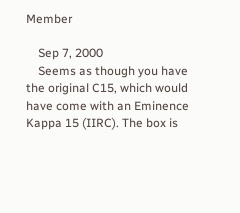Member

    Sep 7, 2000
    Seems as though you have the original C15, which would have come with an Eminence Kappa 15 (IIRC). The box is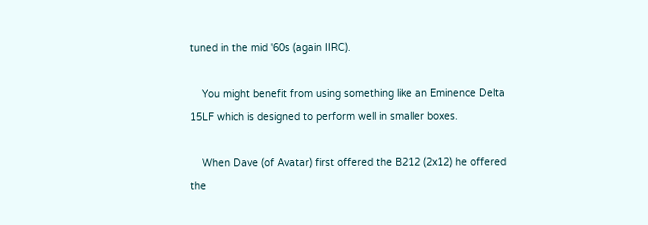tuned in the mid '60s (again IIRC).

    You might benefit from using something like an Eminence Delta 15LF which is designed to perform well in smaller boxes.

    When Dave (of Avatar) first offered the B212 (2x12) he offered the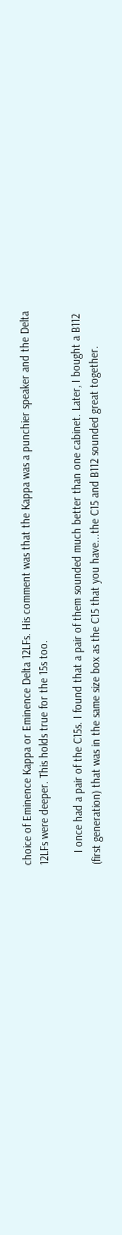choice of Eminence Kappa or Eminence Delta 12LFs. His comment was that the Kappa was a punchier speaker and the Delta 12LFs were deeper. This holds true for the 15s too.

    I once had a pair of the C15s. I found that a pair of them sounded much better than one cabinet. Later, I bought a B112 (first generation) that was in the same size box as the C15 that you have...the C15 and B112 sounded great together.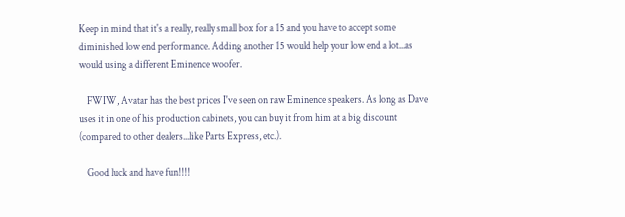Keep in mind that it's a really, really small box for a 15 and you have to accept some diminished low end performance. Adding another 15 would help your low end a lot...as would using a different Eminence woofer.

    FWIW, Avatar has the best prices I've seen on raw Eminence speakers. As long as Dave uses it in one of his production cabinets, you can buy it from him at a big discount (compared to other dealers...like Parts Express, etc.).

    Good luck and have fun!!!!